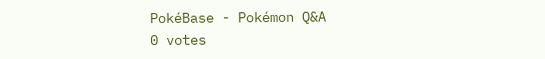PokéBase - Pokémon Q&A
0 votes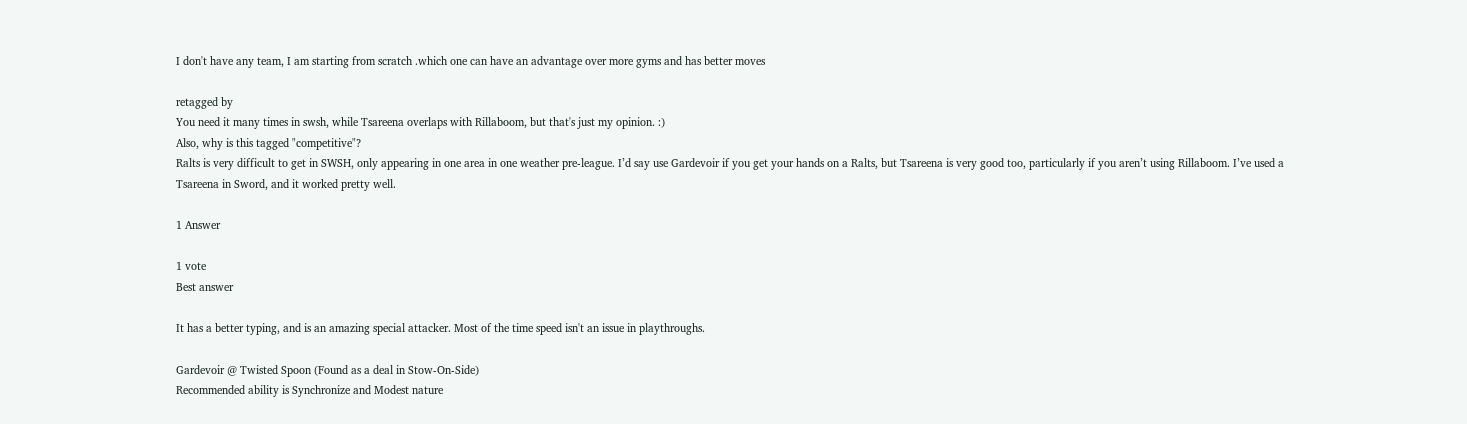I don't have any team, I am starting from scratch .which one can have an advantage over more gyms and has better moves

retagged by
You need it many times in swsh, while Tsareena overlaps with Rillaboom, but that's just my opinion. :)
Also, why is this tagged "competitive"?
Ralts is very difficult to get in SWSH, only appearing in one area in one weather pre-league. I’d say use Gardevoir if you get your hands on a Ralts, but Tsareena is very good too, particularly if you aren’t using Rillaboom. I’ve used a Tsareena in Sword, and it worked pretty well.

1 Answer

1 vote
Best answer

It has a better typing, and is an amazing special attacker. Most of the time speed isn't an issue in playthroughs.

Gardevoir @ Twisted Spoon (Found as a deal in Stow-On-Side)
Recommended ability is Synchronize and Modest nature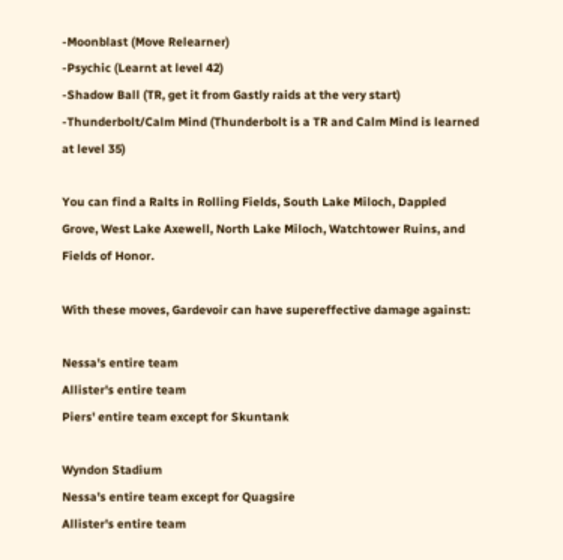-Moonblast (Move Relearner)
-Psychic (Learnt at level 42)
-Shadow Ball (TR, get it from Gastly raids at the very start)
-Thunderbolt/Calm Mind (Thunderbolt is a TR and Calm Mind is learned at level 35)

You can find a Ralts in Rolling Fields, South Lake Miloch, Dappled Grove, West Lake Axewell, North Lake Miloch, Watchtower Ruins, and Fields of Honor.

With these moves, Gardevoir can have supereffective damage against:

Nessa's entire team
Allister's entire team
Piers' entire team except for Skuntank

Wyndon Stadium
Nessa's entire team except for Quagsire
Allister's entire team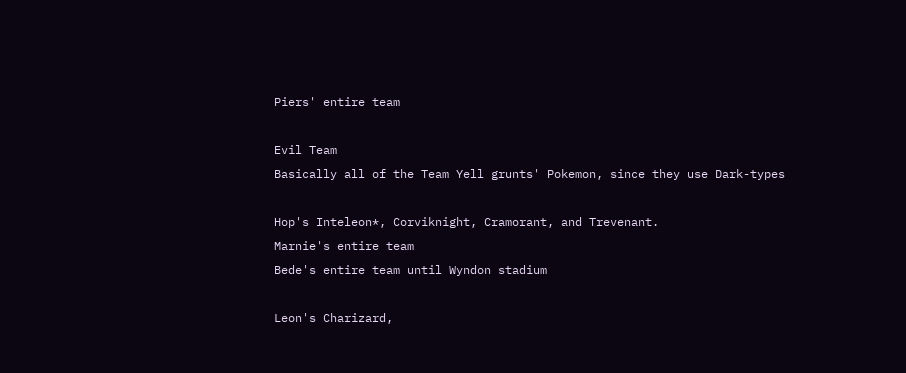Piers' entire team

Evil Team
Basically all of the Team Yell grunts' Pokemon, since they use Dark-types

Hop's Inteleon*, Corviknight, Cramorant, and Trevenant.
Marnie's entire team
Bede's entire team until Wyndon stadium

Leon's Charizard,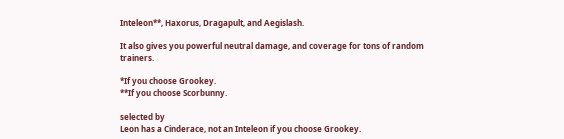Inteleon**, Haxorus, Dragapult, and Aegislash.

It also gives you powerful neutral damage, and coverage for tons of random trainers.

*If you choose Grookey.
**If you choose Scorbunny.

selected by
Leon has a Cinderace, not an Inteleon if you choose Grookey.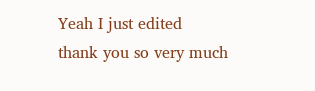Yeah I just edited
thank you so very much